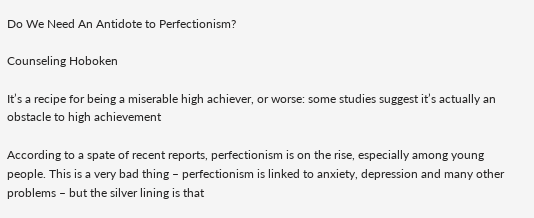Do We Need An Antidote to Perfectionism?

Counseling Hoboken

It’s a recipe for being a miserable high achiever, or worse: some studies suggest it’s actually an obstacle to high achievement

According to a spate of recent reports, perfectionism is on the rise, especially among young people. This is a very bad thing – perfectionism is linked to anxiety, depression and many other problems – but the silver lining is that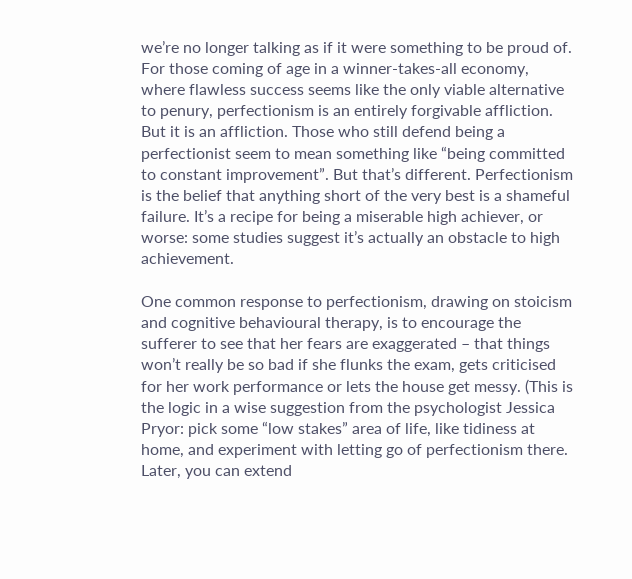we’re no longer talking as if it were something to be proud of. For those coming of age in a winner-takes-all economy, where flawless success seems like the only viable alternative to penury, perfectionism is an entirely forgivable affliction. But it is an affliction. Those who still defend being a perfectionist seem to mean something like “being committed to constant improvement”. But that’s different. Perfectionism is the belief that anything short of the very best is a shameful failure. It’s a recipe for being a miserable high achiever, or worse: some studies suggest it’s actually an obstacle to high achievement.

One common response to perfectionism, drawing on stoicism and cognitive behavioural therapy, is to encourage the sufferer to see that her fears are exaggerated – that things won’t really be so bad if she flunks the exam, gets criticised for her work performance or lets the house get messy. (This is the logic in a wise suggestion from the psychologist Jessica Pryor: pick some “low stakes” area of life, like tidiness at home, and experiment with letting go of perfectionism there. Later, you can extend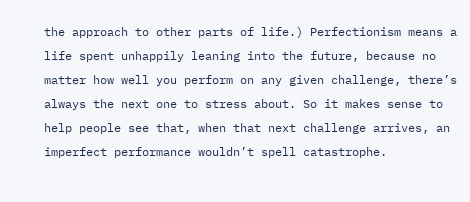the approach to other parts of life.) Perfectionism means a life spent unhappily leaning into the future, because no matter how well you perform on any given challenge, there’s always the next one to stress about. So it makes sense to help people see that, when that next challenge arrives, an imperfect performance wouldn’t spell catastrophe.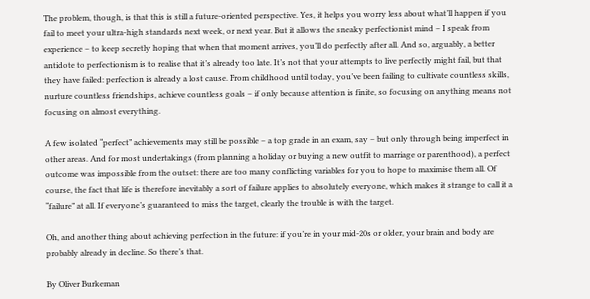The problem, though, is that this is still a future-oriented perspective. Yes, it helps you worry less about what’ll happen if you fail to meet your ultra-high standards next week, or next year. But it allows the sneaky perfectionist mind – I speak from experience – to keep secretly hoping that when that moment arrives, you’ll do perfectly after all. And so, arguably, a better antidote to perfectionism is to realise that it’s already too late. It’s not that your attempts to live perfectly might fail, but that they have failed: perfection is already a lost cause. From childhood until today, you’ve been failing to cultivate countless skills, nurture countless friendships, achieve countless goals – if only because attention is finite, so focusing on anything means not focusing on almost everything.

A few isolated “perfect” achievements may still be possible – a top grade in an exam, say – but only through being imperfect in other areas. And for most undertakings (from planning a holiday or buying a new outfit to marriage or parenthood), a perfect outcome was impossible from the outset: there are too many conflicting variables for you to hope to maximise them all. Of course, the fact that life is therefore inevitably a sort of failure applies to absolutely everyone, which makes it strange to call it a “failure” at all. If everyone’s guaranteed to miss the target, clearly the trouble is with the target.

Oh, and another thing about achieving perfection in the future: if you’re in your mid-20s or older, your brain and body are probably already in decline. So there’s that.

By Oliver Burkeman